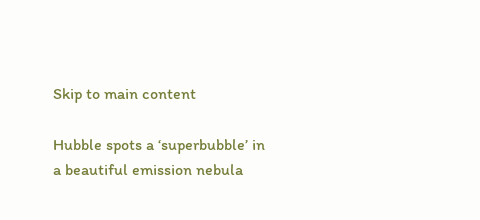Skip to main content

Hubble spots a ‘superbubble’ in a beautiful emission nebula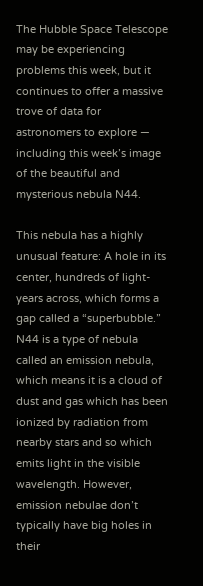The Hubble Space Telescope may be experiencing problems this week, but it continues to offer a massive trove of data for astronomers to explore — including this week’s image of the beautiful and mysterious nebula N44.

This nebula has a highly unusual feature: A hole in its center, hundreds of light-years across, which forms a gap called a “superbubble.” N44 is a type of nebula called an emission nebula, which means it is a cloud of dust and gas which has been ionized by radiation from nearby stars and so which emits light in the visible wavelength. However, emission nebulae don’t typically have big holes in their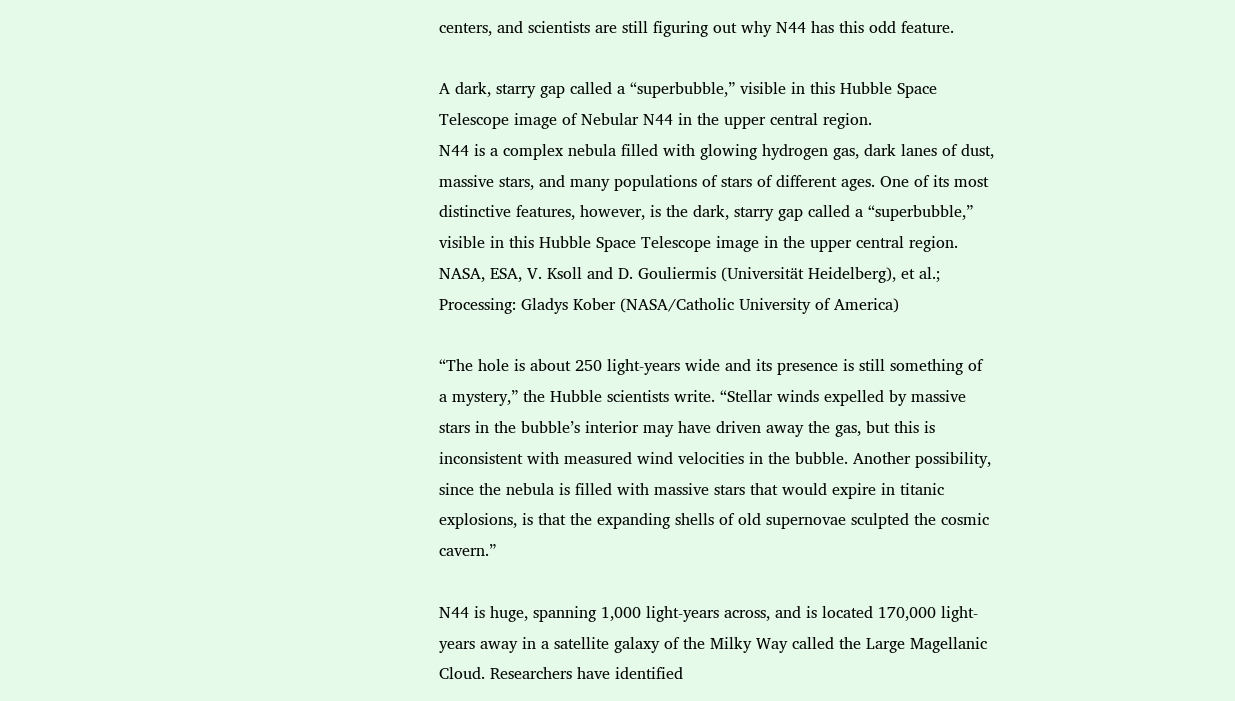centers, and scientists are still figuring out why N44 has this odd feature.

A dark, starry gap called a “superbubble,” visible in this Hubble Space Telescope image of Nebular N44 in the upper central region.
N44 is a complex nebula filled with glowing hydrogen gas, dark lanes of dust, massive stars, and many populations of stars of different ages. One of its most distinctive features, however, is the dark, starry gap called a “superbubble,” visible in this Hubble Space Telescope image in the upper central region. NASA, ESA, V. Ksoll and D. Gouliermis (Universität Heidelberg), et al.; Processing: Gladys Kober (NASA/Catholic University of America)

“The hole is about 250 light-years wide and its presence is still something of a mystery,” the Hubble scientists write. “Stellar winds expelled by massive stars in the bubble’s interior may have driven away the gas, but this is inconsistent with measured wind velocities in the bubble. Another possibility, since the nebula is filled with massive stars that would expire in titanic explosions, is that the expanding shells of old supernovae sculpted the cosmic cavern.”

N44 is huge, spanning 1,000 light-years across, and is located 170,000 light-years away in a satellite galaxy of the Milky Way called the Large Magellanic Cloud. Researchers have identified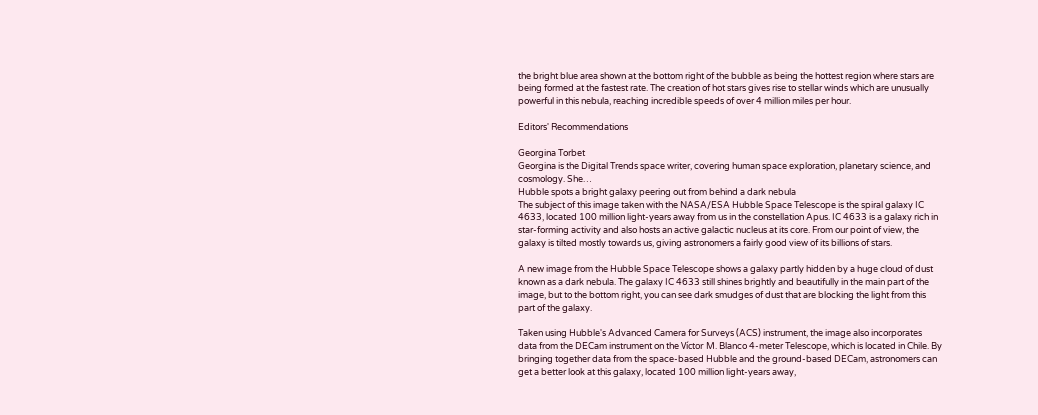the bright blue area shown at the bottom right of the bubble as being the hottest region where stars are being formed at the fastest rate. The creation of hot stars gives rise to stellar winds which are unusually powerful in this nebula, reaching incredible speeds of over 4 million miles per hour.

Editors' Recommendations

Georgina Torbet
Georgina is the Digital Trends space writer, covering human space exploration, planetary science, and cosmology. She…
Hubble spots a bright galaxy peering out from behind a dark nebula
The subject of this image taken with the NASA/ESA Hubble Space Telescope is the spiral galaxy IC 4633, located 100 million light-years away from us in the constellation Apus. IC 4633 is a galaxy rich in star-forming activity and also hosts an active galactic nucleus at its core. From our point of view, the galaxy is tilted mostly towards us, giving astronomers a fairly good view of its billions of stars.

A new image from the Hubble Space Telescope shows a galaxy partly hidden by a huge cloud of dust known as a dark nebula. The galaxy IC 4633 still shines brightly and beautifully in the main part of the image, but to the bottom right, you can see dark smudges of dust that are blocking the light from this part of the galaxy.

Taken using Hubble's Advanced Camera for Surveys (ACS) instrument, the image also incorporates data from the DECam instrument on the Víctor M. Blanco 4-meter Telescope, which is located in Chile. By bringing together data from the space-based Hubble and the ground-based DECam, astronomers can get a better look at this galaxy, located 100 million light-years away,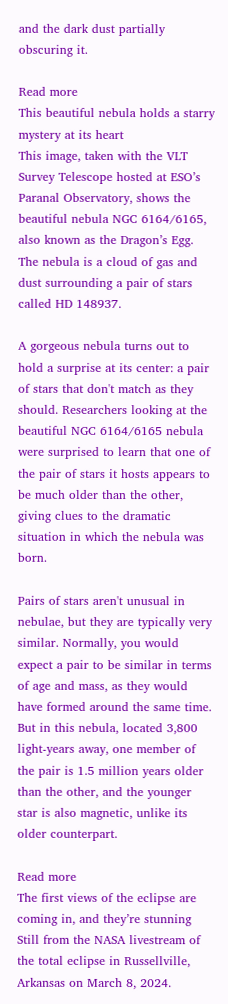and the dark dust partially obscuring it.

Read more
This beautiful nebula holds a starry mystery at its heart
This image, taken with the VLT Survey Telescope hosted at ESO’s Paranal Observatory, shows the beautiful nebula NGC 6164/6165, also known as the Dragon’s Egg. The nebula is a cloud of gas and dust surrounding a pair of stars called HD 148937.

A gorgeous nebula turns out to hold a surprise at its center: a pair of stars that don't match as they should. Researchers looking at the beautiful NGC 6164/6165 nebula were surprised to learn that one of the pair of stars it hosts appears to be much older than the other, giving clues to the dramatic situation in which the nebula was born.

Pairs of stars aren't unusual in nebulae, but they are typically very similar. Normally, you would expect a pair to be similar in terms of age and mass, as they would have formed around the same time. But in this nebula, located 3,800 light-years away, one member of the pair is 1.5 million years older than the other, and the younger star is also magnetic, unlike its older counterpart.

Read more
The first views of the eclipse are coming in, and they’re stunning
Still from the NASA livestream of the total eclipse in Russellville, Arkansas on March 8, 2024.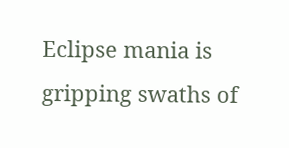Eclipse mania is gripping swaths of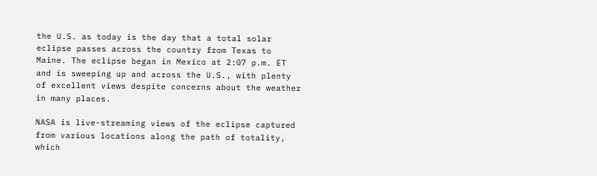the U.S. as today is the day that a total solar eclipse passes across the country from Texas to Maine. The eclipse began in Mexico at 2:07 p.m. ET and is sweeping up and across the U.S., with plenty of excellent views despite concerns about the weather in many places.

NASA is live-streaming views of the eclipse captured from various locations along the path of totality, which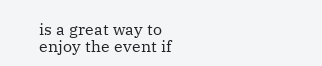is a great way to enjoy the event if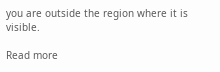you are outside the region where it is visible.

Read more